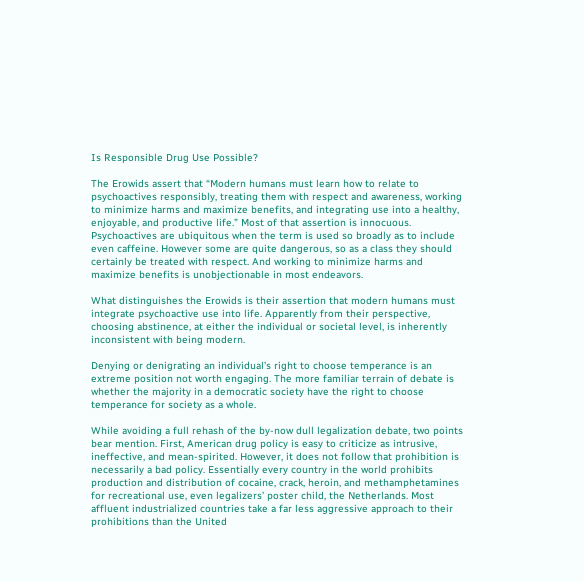Is Responsible Drug Use Possible?

The Erowids assert that “Modern humans must learn how to relate to psychoactives responsibly, treating them with respect and awareness, working to minimize harms and maximize benefits, and integrating use into a healthy, enjoyable, and productive life.” Most of that assertion is innocuous. Psychoactives are ubiquitous when the term is used so broadly as to include even caffeine. However some are quite dangerous, so as a class they should certainly be treated with respect. And working to minimize harms and maximize benefits is unobjectionable in most endeavors.

What distinguishes the Erowids is their assertion that modern humans must integrate psychoactive use into life. Apparently from their perspective, choosing abstinence, at either the individual or societal level, is inherently inconsistent with being modern.

Denying or denigrating an individual’s right to choose temperance is an extreme position not worth engaging. The more familiar terrain of debate is whether the majority in a democratic society have the right to choose temperance for society as a whole.

While avoiding a full rehash of the by-now dull legalization debate, two points bear mention. First, American drug policy is easy to criticize as intrusive, ineffective, and mean-spirited. However, it does not follow that prohibition is necessarily a bad policy. Essentially every country in the world prohibits production and distribution of cocaine, crack, heroin, and methamphetamines for recreational use, even legalizers’ poster child, the Netherlands. Most affluent industrialized countries take a far less aggressive approach to their prohibitions than the United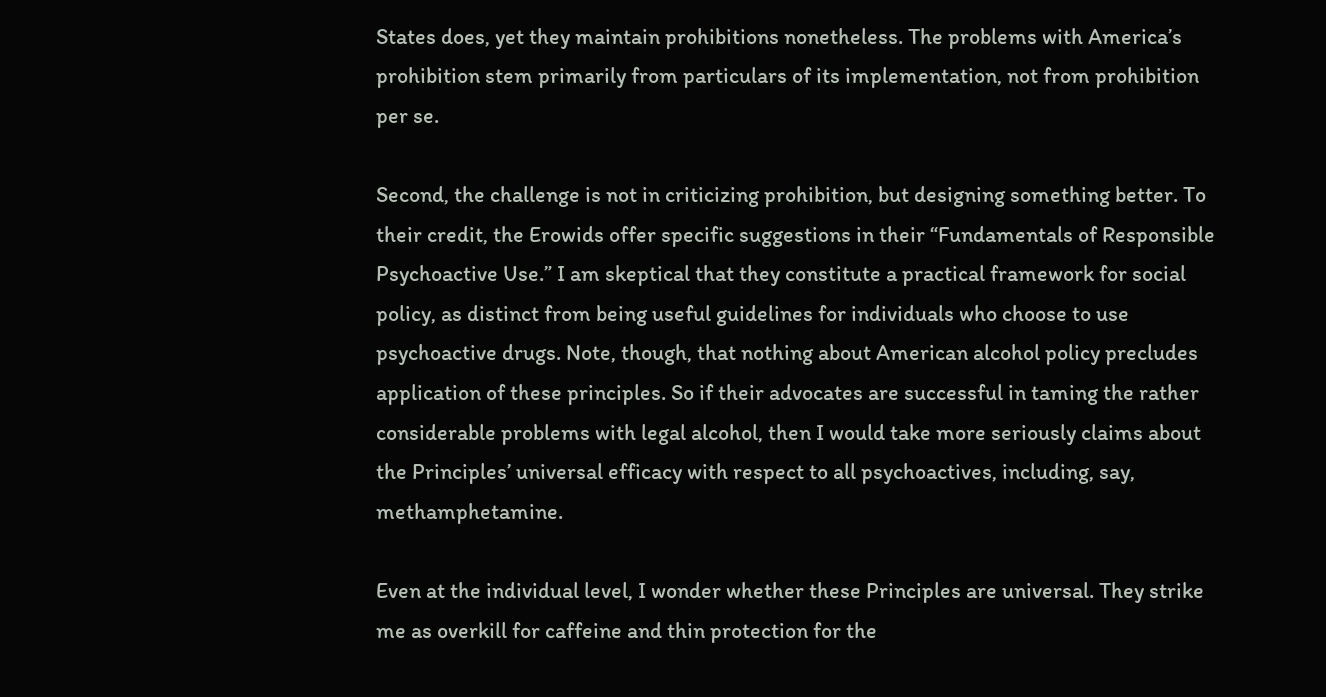States does, yet they maintain prohibitions nonetheless. The problems with America’s prohibition stem primarily from particulars of its implementation, not from prohibition per se.

Second, the challenge is not in criticizing prohibition, but designing something better. To their credit, the Erowids offer specific suggestions in their “Fundamentals of Responsible Psychoactive Use.” I am skeptical that they constitute a practical framework for social policy, as distinct from being useful guidelines for individuals who choose to use psychoactive drugs. Note, though, that nothing about American alcohol policy precludes application of these principles. So if their advocates are successful in taming the rather considerable problems with legal alcohol, then I would take more seriously claims about the Principles’ universal efficacy with respect to all psychoactives, including, say, methamphetamine.

Even at the individual level, I wonder whether these Principles are universal. They strike me as overkill for caffeine and thin protection for the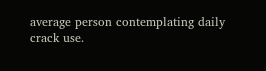average person contemplating daily crack use.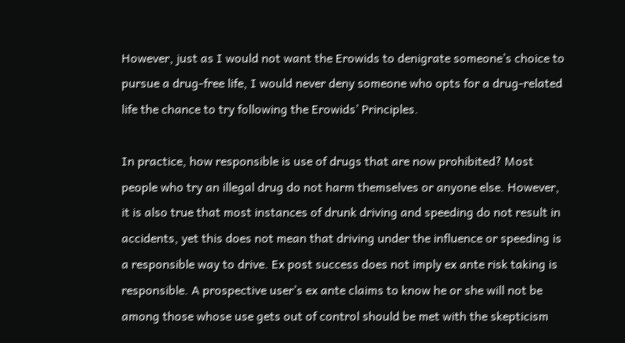However, just as I would not want the Erowids to denigrate someone’s choice to pursue a drug-free life, I would never deny someone who opts for a drug-related life the chance to try following the Erowids’ Principles.

In practice, how responsible is use of drugs that are now prohibited? Most people who try an illegal drug do not harm themselves or anyone else. However, it is also true that most instances of drunk driving and speeding do not result in accidents, yet this does not mean that driving under the influence or speeding is a responsible way to drive. Ex post success does not imply ex ante risk taking is responsible. A prospective user’s ex ante claims to know he or she will not be among those whose use gets out of control should be met with the skepticism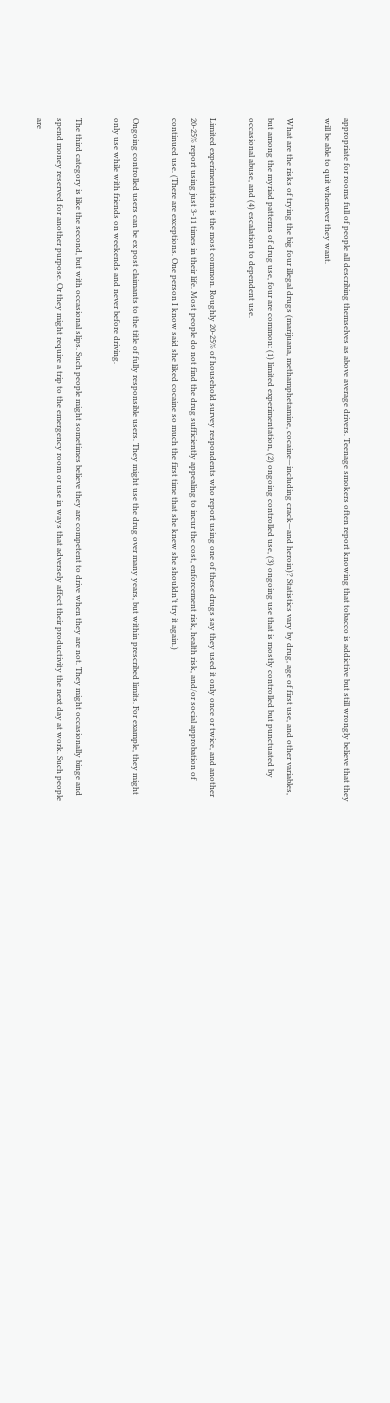appropriate for rooms full of people all describing themselves as above average drivers. Teenage smokers often report knowing that tobacco is addictive but still wrongly believe that they will be able to quit whenever they want.

What are the risks of trying the big four illegal drugs (marijuana, methamphetamine, cocaine—including crack—and heroin)? Statistics vary by drug, age of first use, and other variables, but among the myriad patterns of drug use, four are common: (1) limited experimentation, (2) ongoing controlled use, (3) ongoing use that is mostly controlled but punctuated by occasional abuse, and (4) escalation to dependent use.

Limited experimentation is the most common. Roughly 20-25% of household survey respondents who report using one of these drugs say they used it only once or twice, and another 20-25% report using just 3-11 times in their life. Most people do not find the drug sufficiently appealing to incur the cost, enforcement risk, health risk, and/or social approbation of continued use. (There are exceptions. One person I know said she liked cocaine so much the first time that she knew she shouldn’t try it again.)

Ongoing controlled users can be ex post claimants to the title of fully responsible users. They might use the drug over many years, but within prescribed limits. For example, they might only use while with friends on weekends and never before driving.

The third category is like the second, but with occasional slips. Such people might sometimes believe they are competent to drive when they are not. They might occasionally binge and spend money reserved for another purpose. Or they might require a trip to the emergency room or use in ways that adversely affect their productivity the next day at work. Such people are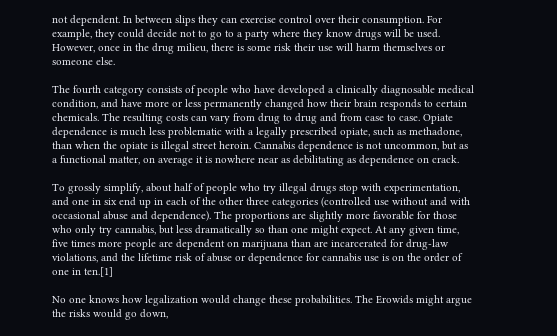not dependent. In between slips they can exercise control over their consumption. For example, they could decide not to go to a party where they know drugs will be used. However, once in the drug milieu, there is some risk their use will harm themselves or someone else.

The fourth category consists of people who have developed a clinically diagnosable medical condition, and have more or less permanently changed how their brain responds to certain chemicals. The resulting costs can vary from drug to drug and from case to case. Opiate dependence is much less problematic with a legally prescribed opiate, such as methadone, than when the opiate is illegal street heroin. Cannabis dependence is not uncommon, but as a functional matter, on average it is nowhere near as debilitating as dependence on crack.

To grossly simplify, about half of people who try illegal drugs stop with experimentation, and one in six end up in each of the other three categories (controlled use without and with occasional abuse and dependence). The proportions are slightly more favorable for those who only try cannabis, but less dramatically so than one might expect. At any given time, five times more people are dependent on marijuana than are incarcerated for drug-law violations, and the lifetime risk of abuse or dependence for cannabis use is on the order of one in ten.[1]

No one knows how legalization would change these probabilities. The Erowids might argue the risks would go down,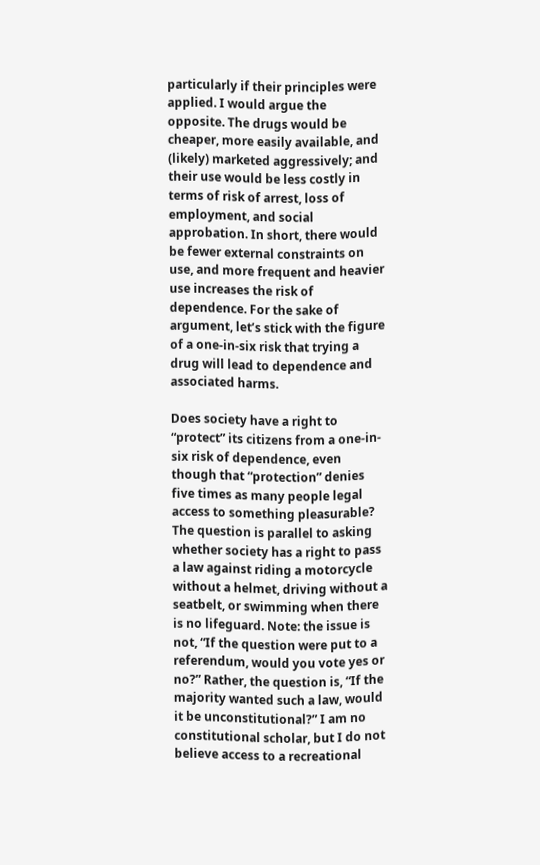particularly if their principles were applied. I would argue the opposite. The drugs would be cheaper, more easily available, and (likely) marketed aggressively; and their use would be less costly in terms of risk of arrest, loss of employment, and social approbation. In short, there would be fewer external constraints on use, and more frequent and heavier use increases the risk of dependence. For the sake of argument, let’s stick with the figure of a one-in-six risk that trying a drug will lead to dependence and associated harms.

Does society have a right to “protect” its citizens from a one-in-six risk of dependence, even though that “protection” denies five times as many people legal access to something pleasurable? The question is parallel to asking whether society has a right to pass a law against riding a motorcycle without a helmet, driving without a seatbelt, or swimming when there is no lifeguard. Note: the issue is not, “If the question were put to a referendum, would you vote yes or no?” Rather, the question is, “If the majority wanted such a law, would it be unconstitutional?” I am no constitutional scholar, but I do not believe access to a recreational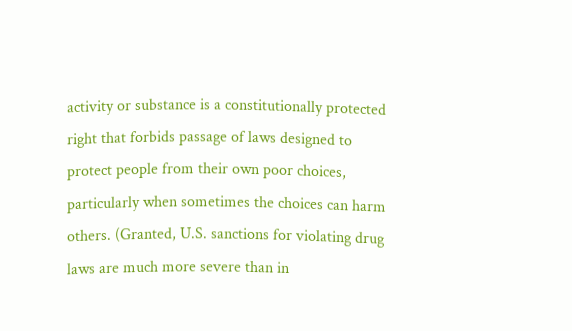activity or substance is a constitutionally protected right that forbids passage of laws designed to protect people from their own poor choices, particularly when sometimes the choices can harm others. (Granted, U.S. sanctions for violating drug laws are much more severe than in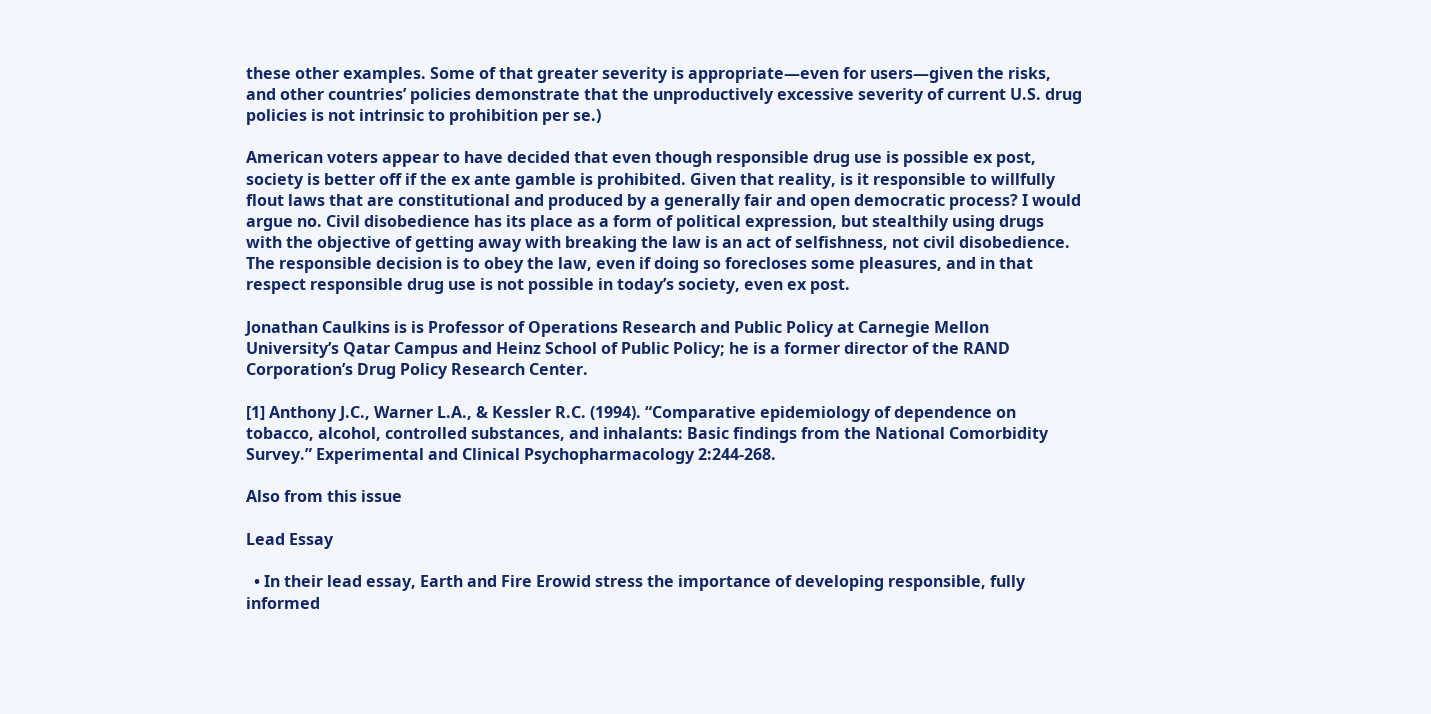these other examples. Some of that greater severity is appropriate—even for users—given the risks, and other countries’ policies demonstrate that the unproductively excessive severity of current U.S. drug policies is not intrinsic to prohibition per se.)

American voters appear to have decided that even though responsible drug use is possible ex post, society is better off if the ex ante gamble is prohibited. Given that reality, is it responsible to willfully flout laws that are constitutional and produced by a generally fair and open democratic process? I would argue no. Civil disobedience has its place as a form of political expression, but stealthily using drugs with the objective of getting away with breaking the law is an act of selfishness, not civil disobedience. The responsible decision is to obey the law, even if doing so forecloses some pleasures, and in that respect responsible drug use is not possible in today’s society, even ex post.

Jonathan Caulkins is is Professor of Operations Research and Public Policy at Carnegie Mellon University’s Qatar Campus and Heinz School of Public Policy; he is a former director of the RAND Corporation’s Drug Policy Research Center.

[1] Anthony J.C., Warner L.A., & Kessler R.C. (1994). “Comparative epidemiology of dependence on tobacco, alcohol, controlled substances, and inhalants: Basic findings from the National Comorbidity Survey.” Experimental and Clinical Psychopharmacology 2:244-268.

Also from this issue

Lead Essay

  • In their lead essay, Earth and Fire Erowid stress the importance of developing responsible, fully informed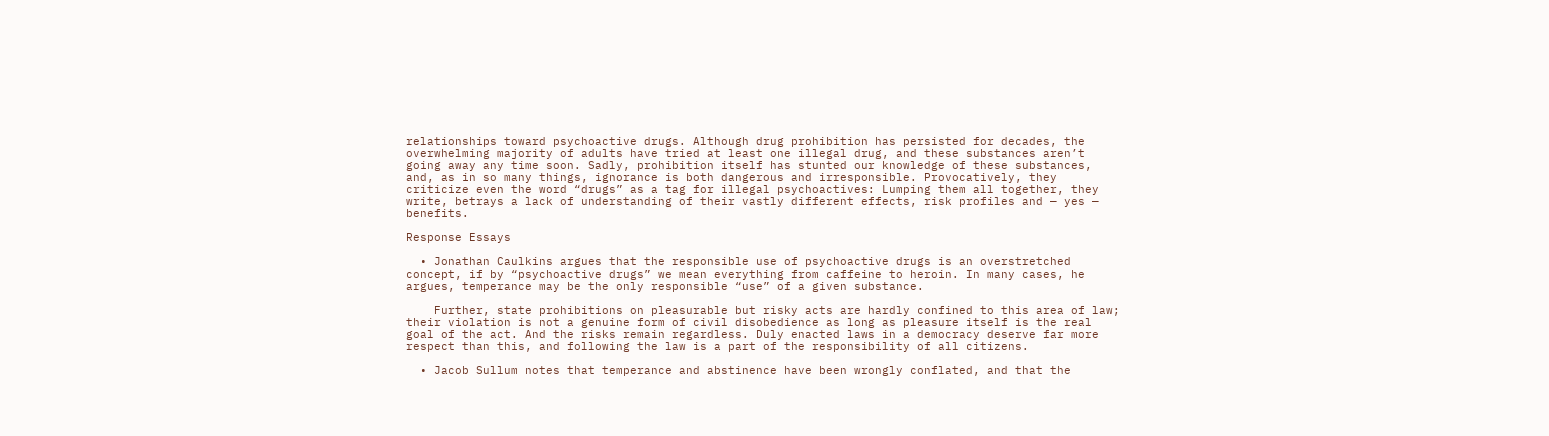relationships toward psychoactive drugs. Although drug prohibition has persisted for decades, the overwhelming majority of adults have tried at least one illegal drug, and these substances aren’t going away any time soon. Sadly, prohibition itself has stunted our knowledge of these substances, and, as in so many things, ignorance is both dangerous and irresponsible. Provocatively, they criticize even the word “drugs” as a tag for illegal psychoactives: Lumping them all together, they write, betrays a lack of understanding of their vastly different effects, risk profiles and — yes — benefits.

Response Essays

  • Jonathan Caulkins argues that the responsible use of psychoactive drugs is an overstretched concept, if by “psychoactive drugs” we mean everything from caffeine to heroin. In many cases, he argues, temperance may be the only responsible “use” of a given substance.

    Further, state prohibitions on pleasurable but risky acts are hardly confined to this area of law; their violation is not a genuine form of civil disobedience as long as pleasure itself is the real goal of the act. And the risks remain regardless. Duly enacted laws in a democracy deserve far more respect than this, and following the law is a part of the responsibility of all citizens.

  • Jacob Sullum notes that temperance and abstinence have been wrongly conflated, and that the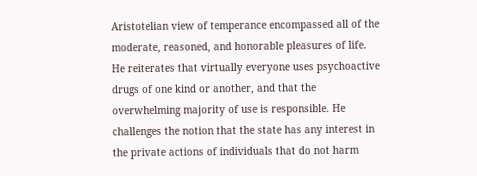Aristotelian view of temperance encompassed all of the moderate, reasoned, and honorable pleasures of life. He reiterates that virtually everyone uses psychoactive drugs of one kind or another, and that the overwhelming majority of use is responsible. He challenges the notion that the state has any interest in the private actions of individuals that do not harm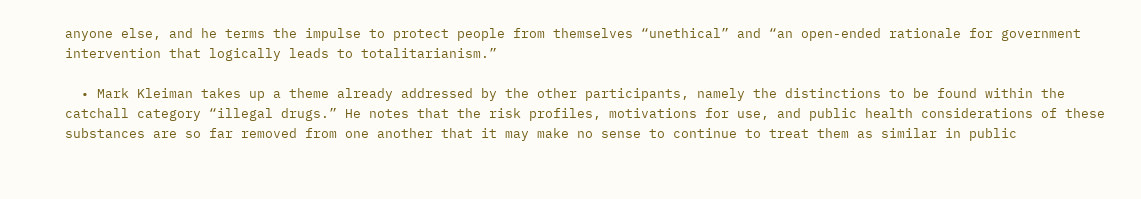anyone else, and he terms the impulse to protect people from themselves “unethical” and “an open-ended rationale for government intervention that logically leads to totalitarianism.”

  • Mark Kleiman takes up a theme already addressed by the other participants, namely the distinctions to be found within the catchall category “illegal drugs.” He notes that the risk profiles, motivations for use, and public health considerations of these substances are so far removed from one another that it may make no sense to continue to treat them as similar in public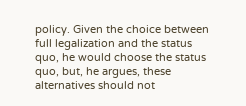policy. Given the choice between full legalization and the status quo, he would choose the status quo, but, he argues, these alternatives should not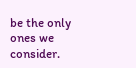be the only ones we consider.